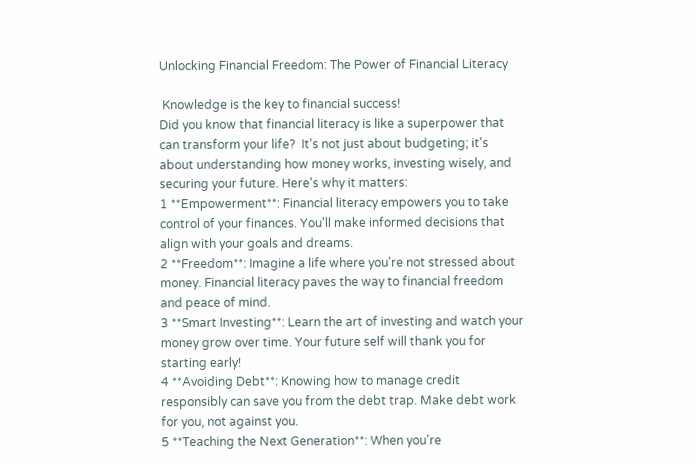Unlocking Financial Freedom: The Power of Financial Literacy

 Knowledge is the key to financial success!
Did you know that financial literacy is like a superpower that can transform your life?  It's not just about budgeting; it's about understanding how money works, investing wisely, and securing your future. Here's why it matters:
1 **Empowerment**: Financial literacy empowers you to take control of your finances. You'll make informed decisions that align with your goals and dreams.
2 **Freedom**: Imagine a life where you're not stressed about money. Financial literacy paves the way to financial freedom and peace of mind.
3 **Smart Investing**: Learn the art of investing and watch your money grow over time. Your future self will thank you for starting early!
4 **Avoiding Debt**: Knowing how to manage credit responsibly can save you from the debt trap. Make debt work for you, not against you.
5 **Teaching the Next Generation**: When you're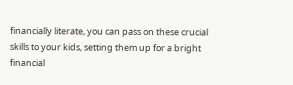financially literate, you can pass on these crucial skills to your kids, setting them up for a bright financial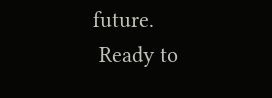future.
 Ready to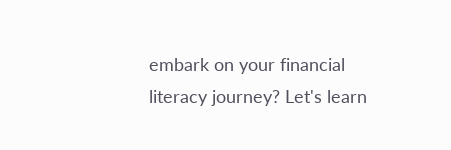embark on your financial literacy journey? Let's learn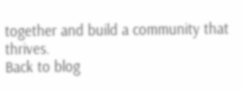together and build a community that thrives.
Back to blog